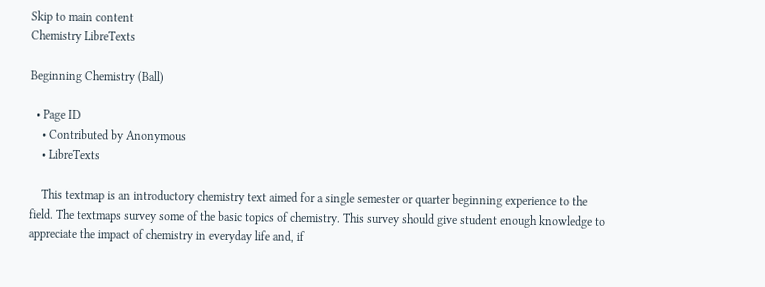Skip to main content
Chemistry LibreTexts

Beginning Chemistry (Ball)

  • Page ID
    • Contributed by Anonymous
    • LibreTexts

    This textmap is an introductory chemistry text aimed for a single semester or quarter beginning experience to the field. The textmaps survey some of the basic topics of chemistry. This survey should give student enough knowledge to appreciate the impact of chemistry in everyday life and, if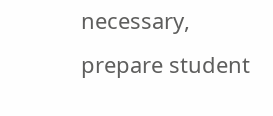necessary, prepare student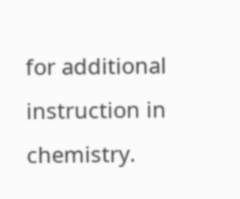for additional instruction in chemistry.